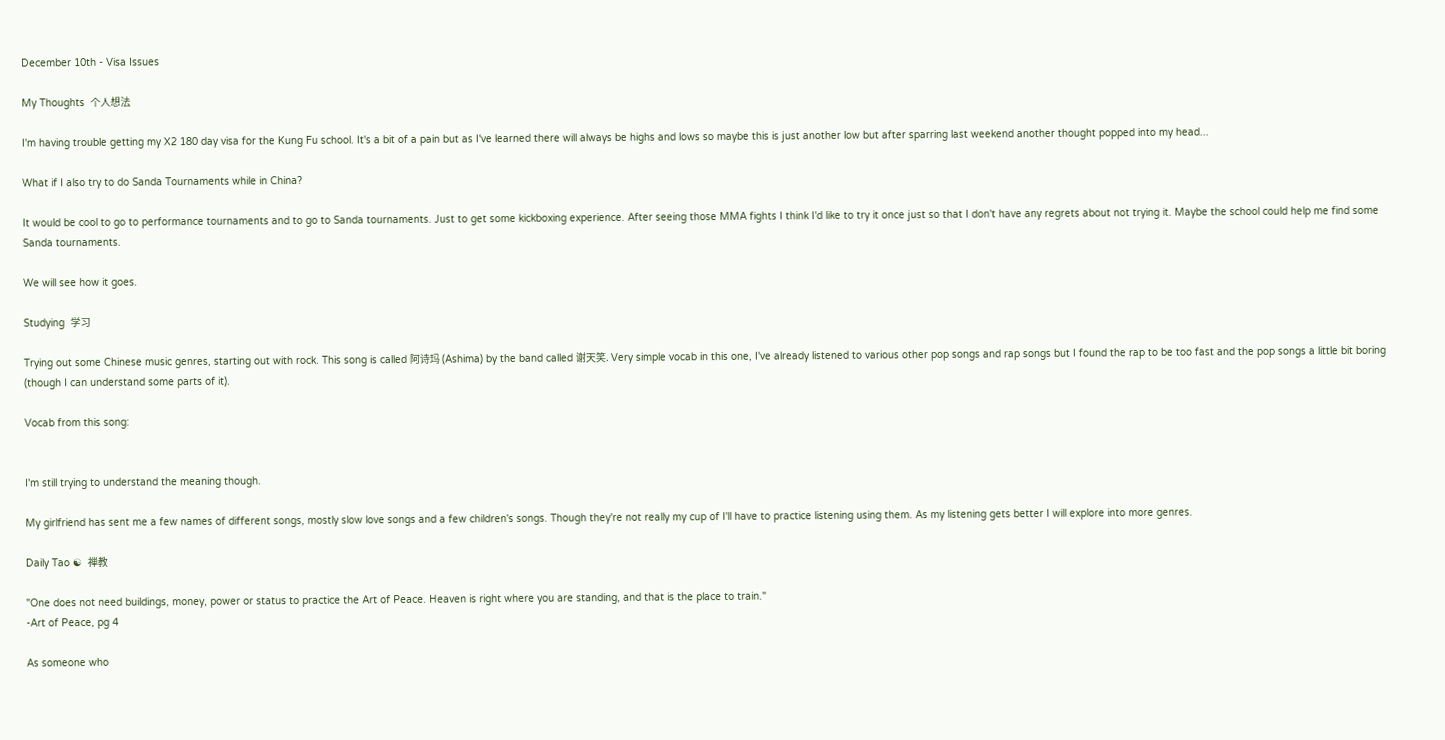December 10th - Visa Issues

My Thoughts  个人想法

I'm having trouble getting my X2 180 day visa for the Kung Fu school. It's a bit of a pain but as I've learned there will always be highs and lows so maybe this is just another low but after sparring last weekend another thought popped into my head...

What if I also try to do Sanda Tournaments while in China?

It would be cool to go to performance tournaments and to go to Sanda tournaments. Just to get some kickboxing experience. After seeing those MMA fights I think I'd like to try it once just so that I don't have any regrets about not trying it. Maybe the school could help me find some Sanda tournaments.

We will see how it goes.

Studying  学习

Trying out some Chinese music genres, starting out with rock. This song is called 阿诗玛 (Ashima) by the band called 谢天笑. Very simple vocab in this one, I've already listened to various other pop songs and rap songs but I found the rap to be too fast and the pop songs a little bit boring (though I can understand some parts of it).

Vocab from this song:


I'm still trying to understand the meaning though.

My girlfriend has sent me a few names of different songs, mostly slow love songs and a few children's songs. Though they're not really my cup of I'll have to practice listening using them. As my listening gets better I will explore into more genres.

Daily Tao ☯  禅教

"One does not need buildings, money, power or status to practice the Art of Peace. Heaven is right where you are standing, and that is the place to train."
-Art of Peace, pg 4

As someone who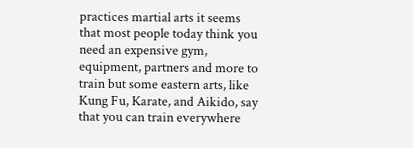practices martial arts it seems that most people today think you need an expensive gym, equipment, partners and more to train but some eastern arts, like Kung Fu, Karate, and Aikido, say that you can train everywhere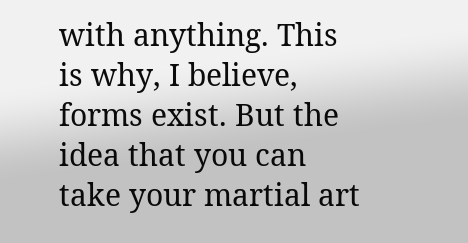with anything. This is why, I believe, forms exist. But the idea that you can take your martial art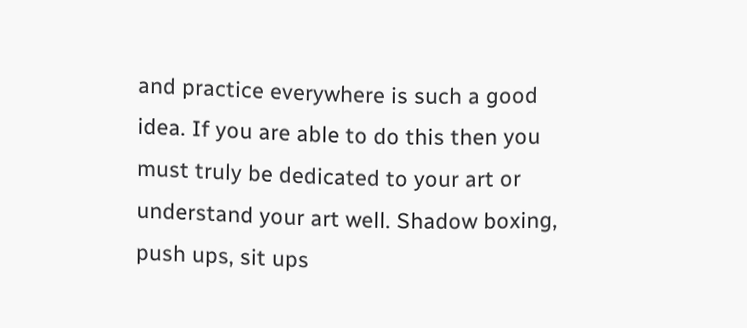and practice everywhere is such a good idea. If you are able to do this then you must truly be dedicated to your art or understand your art well. Shadow boxing, push ups, sit ups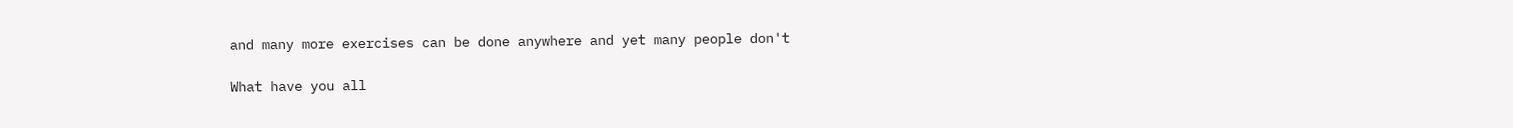and many more exercises can be done anywhere and yet many people don't

What have you all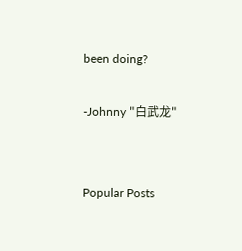been doing?

-Johnny "白武龙"


Popular Posts